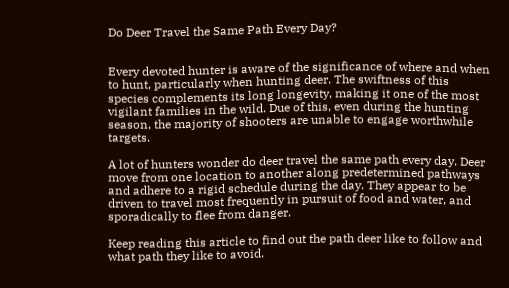Do Deer Travel the Same Path Every Day?


Every devoted hunter is aware of the significance of where and when to hunt, particularly when hunting deer. The swiftness of this species complements its long longevity, making it one of the most vigilant families in the wild. Due of this, even during the hunting season, the majority of shooters are unable to engage worthwhile targets.

A lot of hunters wonder do deer travel the same path every day. Deer move from one location to another along predetermined pathways and adhere to a rigid schedule during the day. They appear to be driven to travel most frequently in pursuit of food and water, and sporadically to flee from danger.

Keep reading this article to find out the path deer like to follow and what path they like to avoid.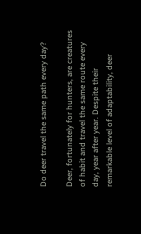Do deer travel the same path every day?

Deer, fortunately for hunters, are creatures of habit and travel the same route every day, year after year. Despite their remarkable level of adaptability, deer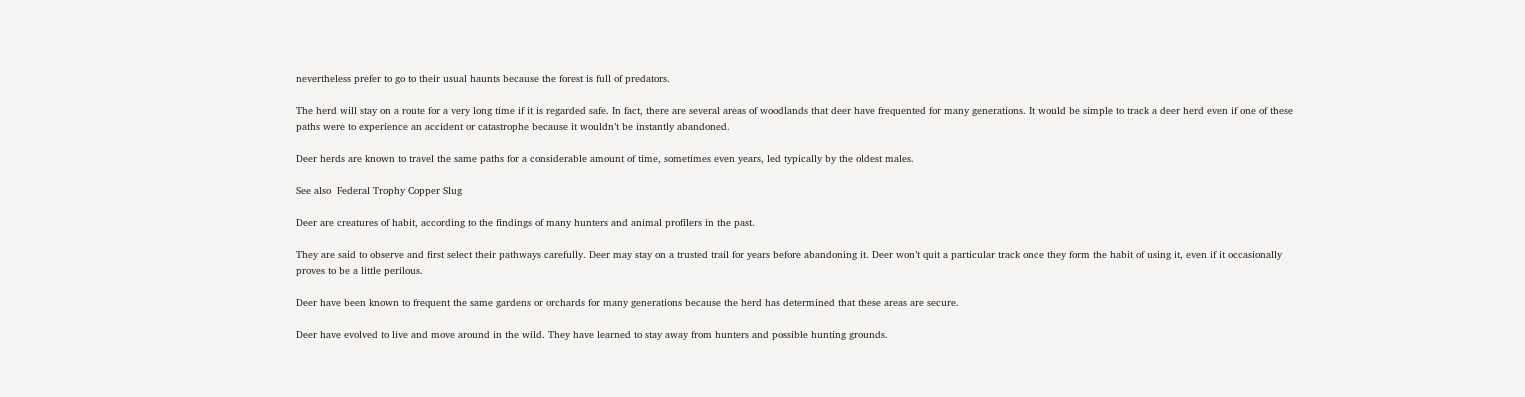nevertheless prefer to go to their usual haunts because the forest is full of predators.

The herd will stay on a route for a very long time if it is regarded safe. In fact, there are several areas of woodlands that deer have frequented for many generations. It would be simple to track a deer herd even if one of these paths were to experience an accident or catastrophe because it wouldn’t be instantly abandoned.

Deer herds are known to travel the same paths for a considerable amount of time, sometimes even years, led typically by the oldest males.

See also  Federal Trophy Copper Slug

Deer are creatures of habit, according to the findings of many hunters and animal profilers in the past.

They are said to observe and first select their pathways carefully. Deer may stay on a trusted trail for years before abandoning it. Deer won’t quit a particular track once they form the habit of using it, even if it occasionally proves to be a little perilous.

Deer have been known to frequent the same gardens or orchards for many generations because the herd has determined that these areas are secure.

Deer have evolved to live and move around in the wild. They have learned to stay away from hunters and possible hunting grounds.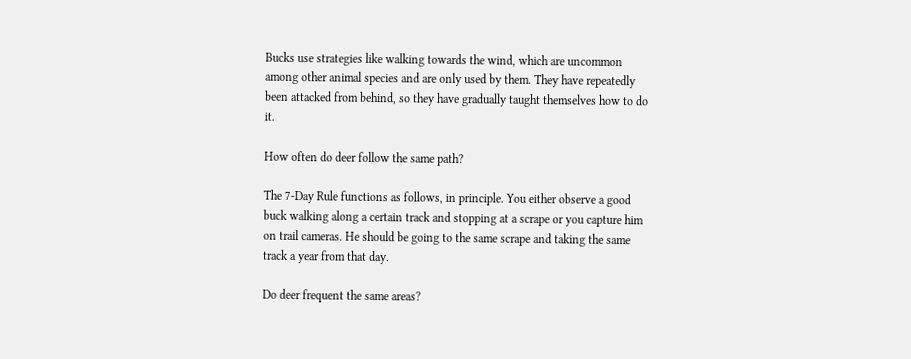Bucks use strategies like walking towards the wind, which are uncommon among other animal species and are only used by them. They have repeatedly been attacked from behind, so they have gradually taught themselves how to do it.

How often do deer follow the same path?

The 7-Day Rule functions as follows, in principle. You either observe a good buck walking along a certain track and stopping at a scrape or you capture him on trail cameras. He should be going to the same scrape and taking the same track a year from that day.

Do deer frequent the same areas?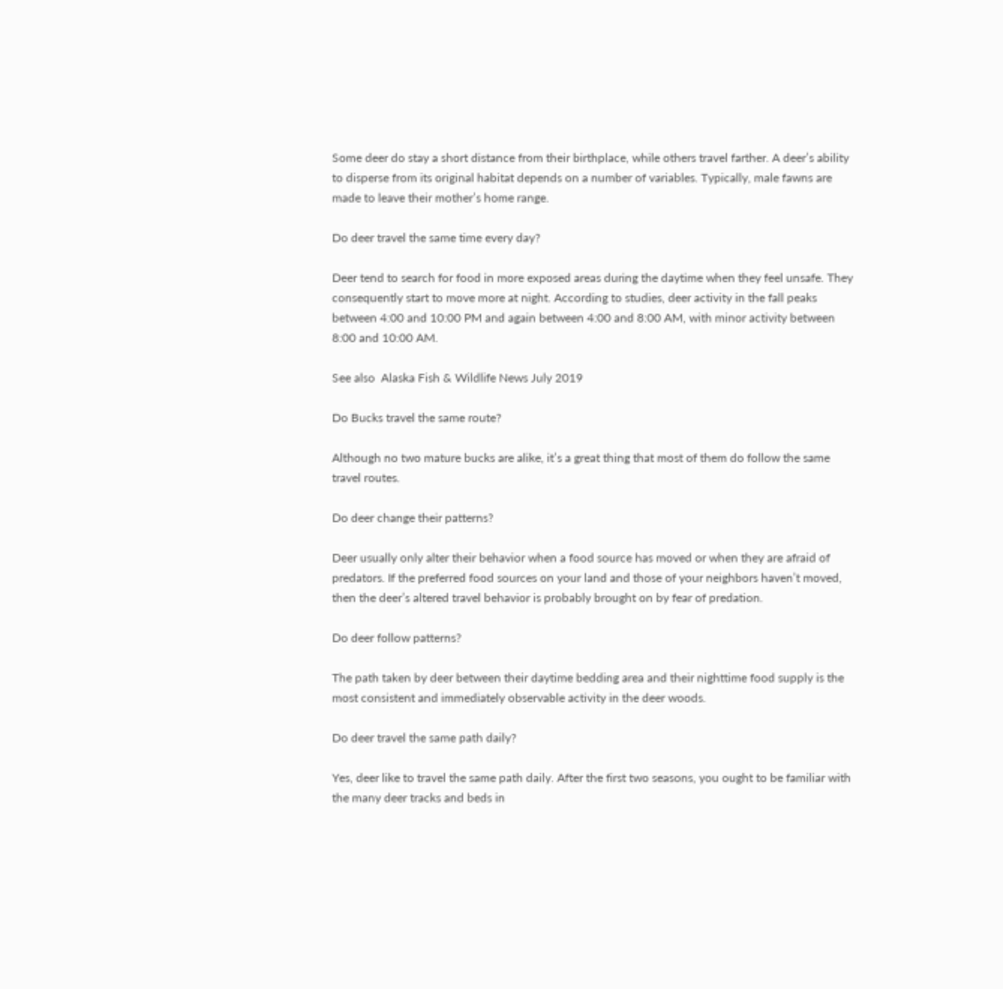Some deer do stay a short distance from their birthplace, while others travel farther. A deer’s ability to disperse from its original habitat depends on a number of variables. Typically, male fawns are made to leave their mother’s home range.

Do deer travel the same time every day?

Deer tend to search for food in more exposed areas during the daytime when they feel unsafe. They consequently start to move more at night. According to studies, deer activity in the fall peaks between 4:00 and 10:00 PM and again between 4:00 and 8:00 AM, with minor activity between 8:00 and 10:00 AM.

See also  Alaska Fish & Wildlife News July 2019

Do Bucks travel the same route?

Although no two mature bucks are alike, it’s a great thing that most of them do follow the same travel routes.

Do deer change their patterns?

Deer usually only alter their behavior when a food source has moved or when they are afraid of predators. If the preferred food sources on your land and those of your neighbors haven’t moved, then the deer’s altered travel behavior is probably brought on by fear of predation.

Do deer follow patterns?

The path taken by deer between their daytime bedding area and their nighttime food supply is the most consistent and immediately observable activity in the deer woods.

Do deer travel the same path daily?

Yes, deer like to travel the same path daily. After the first two seasons, you ought to be familiar with the many deer tracks and beds in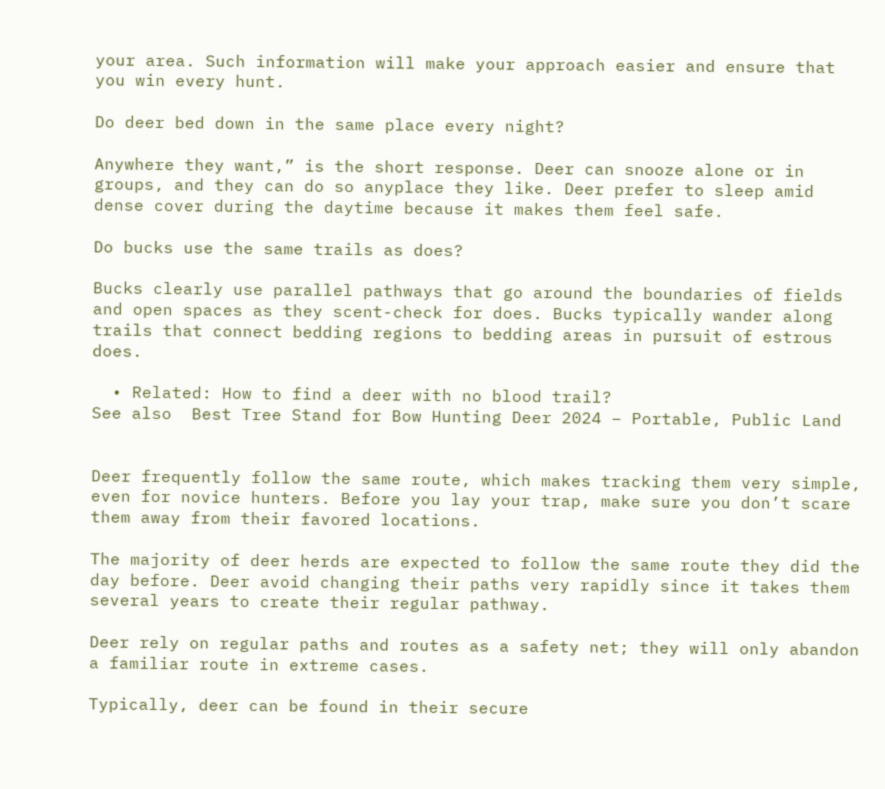your area. Such information will make your approach easier and ensure that you win every hunt.

Do deer bed down in the same place every night?

Anywhere they want,” is the short response. Deer can snooze alone or in groups, and they can do so anyplace they like. Deer prefer to sleep amid dense cover during the daytime because it makes them feel safe.

Do bucks use the same trails as does?

Bucks clearly use parallel pathways that go around the boundaries of fields and open spaces as they scent-check for does. Bucks typically wander along trails that connect bedding regions to bedding areas in pursuit of estrous does.

  • Related: How to find a deer with no blood trail?
See also  Best Tree Stand for Bow Hunting Deer 2024 – Portable, Public Land


Deer frequently follow the same route, which makes tracking them very simple, even for novice hunters. Before you lay your trap, make sure you don’t scare them away from their favored locations.

The majority of deer herds are expected to follow the same route they did the day before. Deer avoid changing their paths very rapidly since it takes them several years to create their regular pathway.

Deer rely on regular paths and routes as a safety net; they will only abandon a familiar route in extreme cases.

Typically, deer can be found in their secure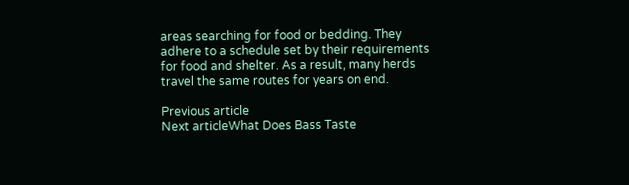areas searching for food or bedding. They adhere to a schedule set by their requirements for food and shelter. As a result, many herds travel the same routes for years on end.

Previous article
Next articleWhat Does Bass Taste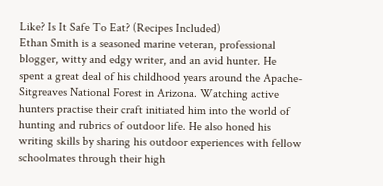Like? Is It Safe To Eat? (Recipes Included)
Ethan Smith is a seasoned marine veteran, professional blogger, witty and edgy writer, and an avid hunter. He spent a great deal of his childhood years around the Apache-Sitgreaves National Forest in Arizona. Watching active hunters practise their craft initiated him into the world of hunting and rubrics of outdoor life. He also honed his writing skills by sharing his outdoor experiences with fellow schoolmates through their high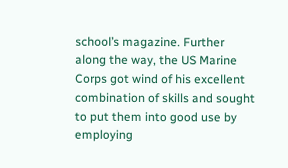school’s magazine. Further along the way, the US Marine Corps got wind of his excellent combination of skills and sought to put them into good use by employing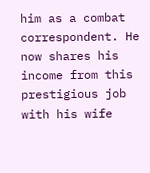him as a combat correspondent. He now shares his income from this prestigious job with his wife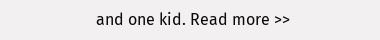and one kid. Read more >>